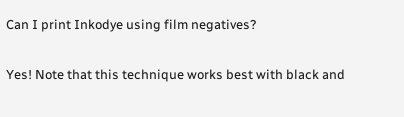Can I print Inkodye using film negatives?

Yes! Note that this technique works best with black and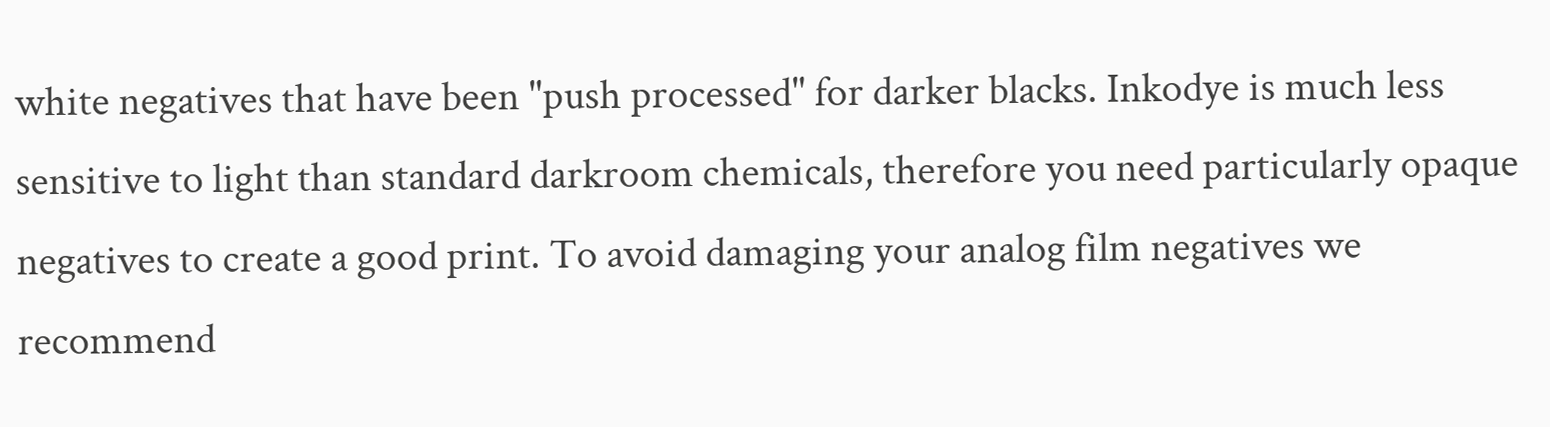white negatives that have been "push processed" for darker blacks. Inkodye is much less sensitive to light than standard darkroom chemicals, therefore you need particularly opaque negatives to create a good print. To avoid damaging your analog film negatives we recommend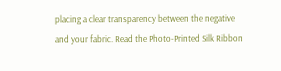placing a clear transparency between the negative and your fabric. Read the Photo-Printed Silk Ribbon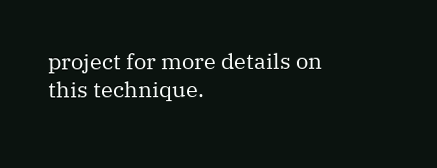project for more details on this technique.